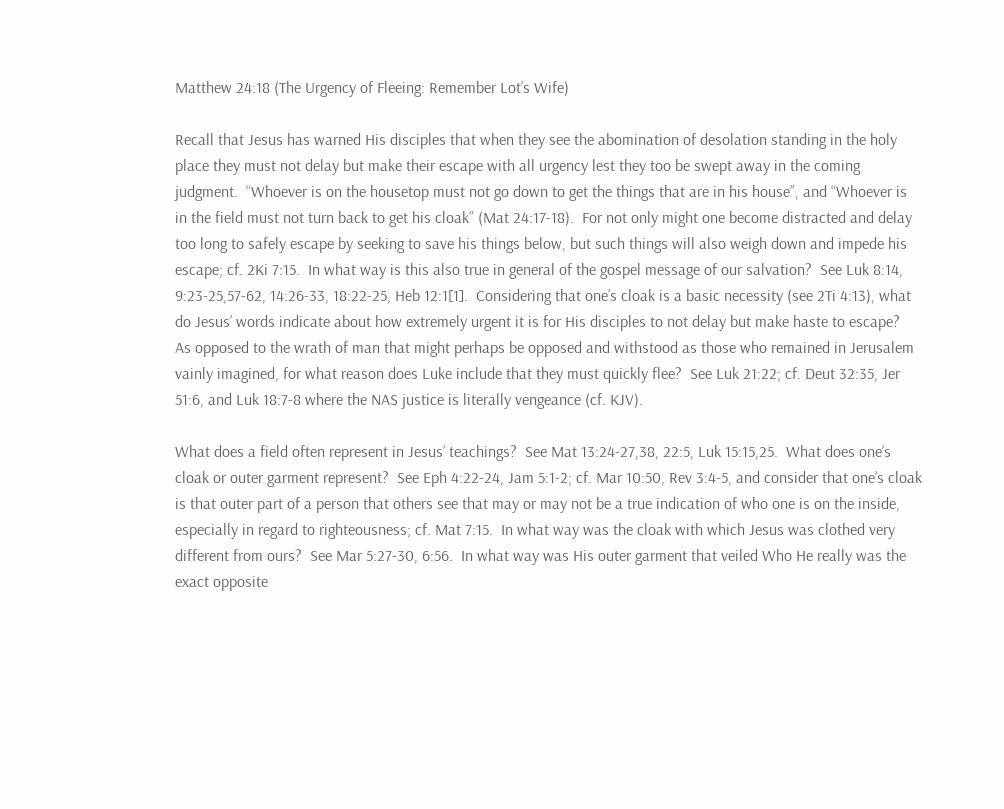Matthew 24:18 (The Urgency of Fleeing: Remember Lot’s Wife)

Recall that Jesus has warned His disciples that when they see the abomination of desolation standing in the holy place they must not delay but make their escape with all urgency lest they too be swept away in the coming judgment.  “Whoever is on the housetop must not go down to get the things that are in his house”, and “Whoever is in the field must not turn back to get his cloak” (Mat 24:17-18).  For not only might one become distracted and delay too long to safely escape by seeking to save his things below, but such things will also weigh down and impede his escape; cf. 2Ki 7:15.  In what way is this also true in general of the gospel message of our salvation?  See Luk 8:14, 9:23-25,57-62, 14:26-33, 18:22-25, Heb 12:1[1].  Considering that one’s cloak is a basic necessity (see 2Ti 4:13), what do Jesus’ words indicate about how extremely urgent it is for His disciples to not delay but make haste to escape?  As opposed to the wrath of man that might perhaps be opposed and withstood as those who remained in Jerusalem vainly imagined, for what reason does Luke include that they must quickly flee?  See Luk 21:22; cf. Deut 32:35, Jer 51:6, and Luk 18:7-8 where the NAS justice is literally vengeance (cf. KJV).

What does a field often represent in Jesus’ teachings?  See Mat 13:24-27,38, 22:5, Luk 15:15,25.  What does one’s cloak or outer garment represent?  See Eph 4:22-24, Jam 5:1-2; cf. Mar 10:50, Rev 3:4-5, and consider that one’s cloak is that outer part of a person that others see that may or may not be a true indication of who one is on the inside, especially in regard to righteousness; cf. Mat 7:15.  In what way was the cloak with which Jesus was clothed very different from ours?  See Mar 5:27-30, 6:56.  In what way was His outer garment that veiled Who He really was the exact opposite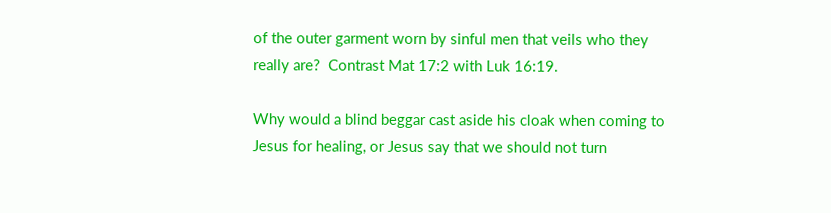of the outer garment worn by sinful men that veils who they really are?  Contrast Mat 17:2 with Luk 16:19.

Why would a blind beggar cast aside his cloak when coming to Jesus for healing, or Jesus say that we should not turn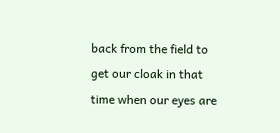back from the field to get our cloak in that time when our eyes are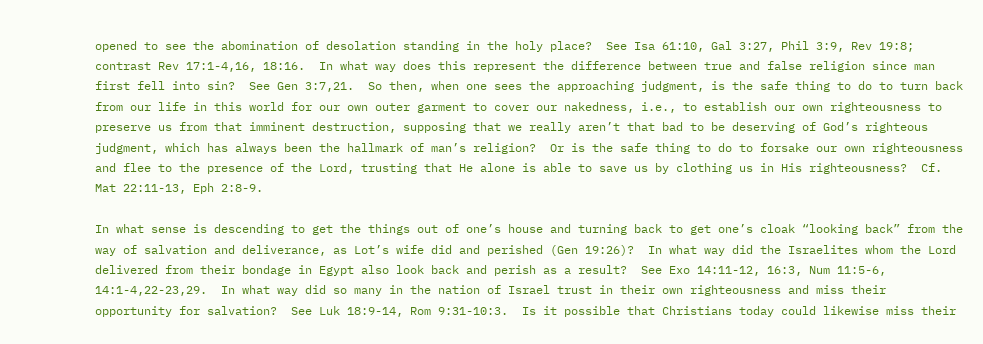opened to see the abomination of desolation standing in the holy place?  See Isa 61:10, Gal 3:27, Phil 3:9, Rev 19:8; contrast Rev 17:1-4,16, 18:16.  In what way does this represent the difference between true and false religion since man first fell into sin?  See Gen 3:7,21.  So then, when one sees the approaching judgment, is the safe thing to do to turn back from our life in this world for our own outer garment to cover our nakedness, i.e., to establish our own righteousness to preserve us from that imminent destruction, supposing that we really aren’t that bad to be deserving of God’s righteous judgment, which has always been the hallmark of man’s religion?  Or is the safe thing to do to forsake our own righteousness and flee to the presence of the Lord, trusting that He alone is able to save us by clothing us in His righteousness?  Cf. Mat 22:11-13, Eph 2:8-9.

In what sense is descending to get the things out of one’s house and turning back to get one’s cloak “looking back” from the way of salvation and deliverance, as Lot’s wife did and perished (Gen 19:26)?  In what way did the Israelites whom the Lord delivered from their bondage in Egypt also look back and perish as a result?  See Exo 14:11-12, 16:3, Num 11:5-6, 14:1-4,22-23,29.  In what way did so many in the nation of Israel trust in their own righteousness and miss their opportunity for salvation?  See Luk 18:9-14, Rom 9:31-10:3.  Is it possible that Christians today could likewise miss their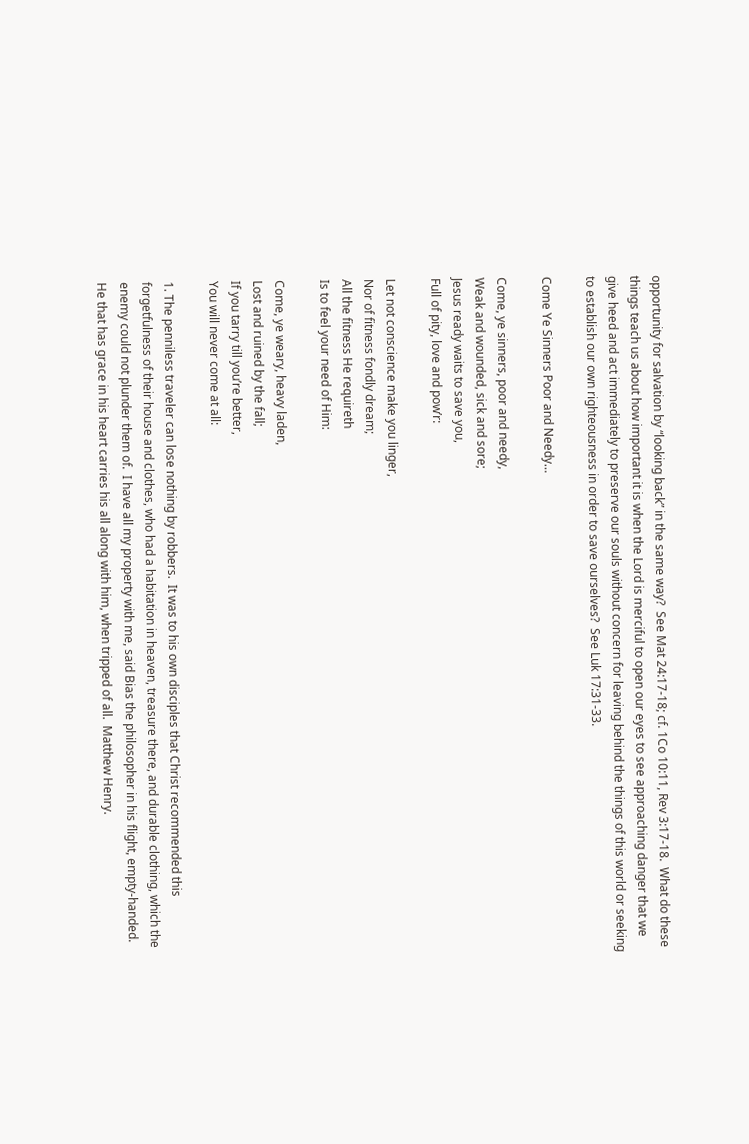opportunity for salvation by “looking back” in the same way?  See Mat 24:17-18; cf. 1Co 10:11, Rev 3:17-18.  What do these things teach us about how important it is when the Lord is merciful to open our eyes to see approaching danger that we give heed and act immediately to preserve our souls without concern for leaving behind the things of this world or seeking to establish our own righteousness in order to save ourselves?  See Luk 17:31-33.

Come Ye Sinners Poor and Needy…

Come, ye sinners, poor and needy,
Weak and wounded, sick and sore;
Jesus ready waits to save you,
Full of pity, love and pow’r:

Let not conscience make you linger,
Nor of fitness fondly dream;
All the fitness He requireth
Is to feel your need of Him:

Come, ye weary, heavy laden,
Lost and ruined by the fall;
If you tarry till you’re better,
You will never come at all:

1. The penniless traveler can lose nothing by robbers.  It was to his own disciples that Christ recommended this forgetfulness of their house and clothes, who had a habitation in heaven, treasure there, and durable clothing, which the enemy could not plunder them of.  I have all my property with me, said Bias the philosopher in his flight, empty-handed.  He that has grace in his heart carries his all along with him, when tripped of all.  Matthew Henry.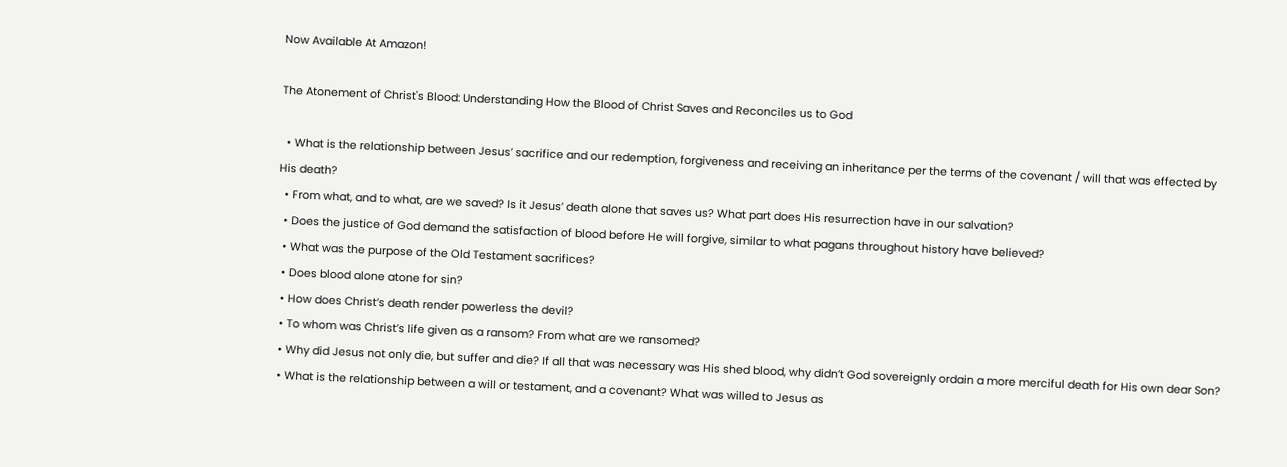Now Available At Amazon!

The Atonement of Christ's Blood: Understanding How the Blood of Christ Saves and Reconciles us to God

  • What is the relationship between Jesus’ sacrifice and our redemption, forgiveness and receiving an inheritance per the terms of the covenant / will that was effected by His death?
  • From what, and to what, are we saved? Is it Jesus’ death alone that saves us? What part does His resurrection have in our salvation?
  • Does the justice of God demand the satisfaction of blood before He will forgive, similar to what pagans throughout history have believed?
  • What was the purpose of the Old Testament sacrifices?
  • Does blood alone atone for sin?
  • How does Christ’s death render powerless the devil?
  • To whom was Christ’s life given as a ransom? From what are we ransomed?
  • Why did Jesus not only die, but suffer and die? If all that was necessary was His shed blood, why didn’t God sovereignly ordain a more merciful death for His own dear Son?
  • What is the relationship between a will or testament, and a covenant? What was willed to Jesus as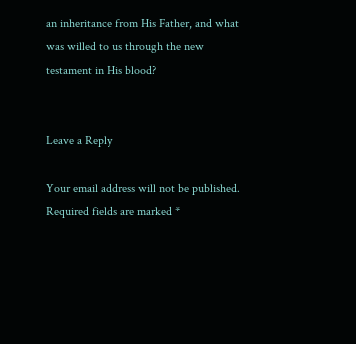an inheritance from His Father, and what was willed to us through the new testament in His blood?


Leave a Reply

Your email address will not be published. Required fields are marked *